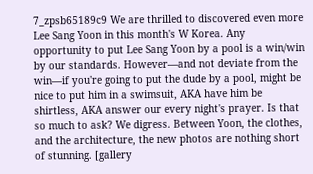7_zpsb65189c9 We are thrilled to discovered even more Lee Sang Yoon in this month's W Korea. Any opportunity to put Lee Sang Yoon by a pool is a win/win by our standards. However—and not deviate from the win—if you're going to put the dude by a pool, might be nice to put him in a swimsuit, AKA have him be shirtless, AKA answer our every night's prayer. Is that so much to ask? We digress. Between Yoon, the clothes, and the architecture, the new photos are nothing short of stunning. [gallery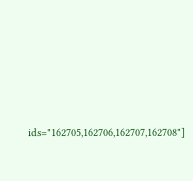ids="162705,162706,162707,162708"]